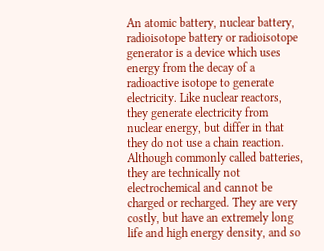An atomic battery, nuclear battery, radioisotope battery or radioisotope generator is a device which uses energy from the decay of a radioactive isotope to generate electricity. Like nuclear reactors, they generate electricity from nuclear energy, but differ in that they do not use a chain reaction. Although commonly called batteries, they are technically not electrochemical and cannot be charged or recharged. They are very costly, but have an extremely long life and high energy density, and so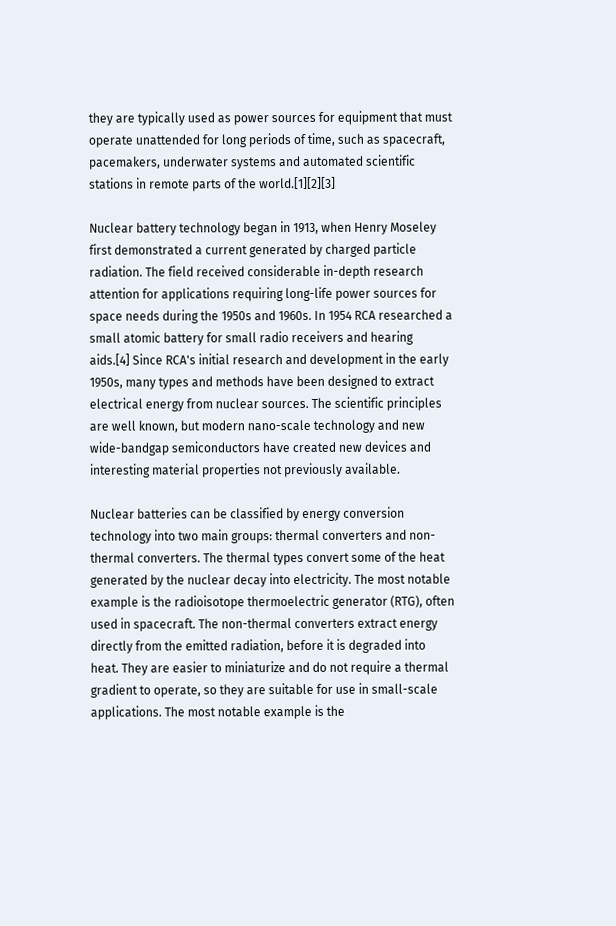they are typically used as power sources for equipment that must operate unattended for long periods of time, such as spacecraft, pacemakers, underwater systems and automated scientific stations in remote parts of the world.[1][2][3]

Nuclear battery technology began in 1913, when Henry Moseley first demonstrated a current generated by charged particle radiation. The field received considerable in-depth research attention for applications requiring long-life power sources for space needs during the 1950s and 1960s. In 1954 RCA researched a small atomic battery for small radio receivers and hearing aids.[4] Since RCA's initial research and development in the early 1950s, many types and methods have been designed to extract electrical energy from nuclear sources. The scientific principles are well known, but modern nano-scale technology and new wide-bandgap semiconductors have created new devices and interesting material properties not previously available.

Nuclear batteries can be classified by energy conversion technology into two main groups: thermal converters and non-thermal converters. The thermal types convert some of the heat generated by the nuclear decay into electricity. The most notable example is the radioisotope thermoelectric generator (RTG), often used in spacecraft. The non-thermal converters extract energy directly from the emitted radiation, before it is degraded into heat. They are easier to miniaturize and do not require a thermal gradient to operate, so they are suitable for use in small-scale applications. The most notable example is the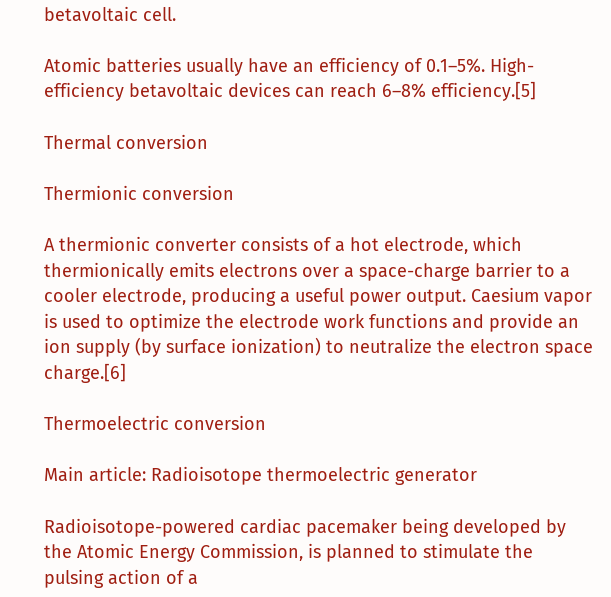betavoltaic cell.

Atomic batteries usually have an efficiency of 0.1–5%. High-efficiency betavoltaic devices can reach 6–8% efficiency.[5]

Thermal conversion

Thermionic conversion

A thermionic converter consists of a hot electrode, which thermionically emits electrons over a space-charge barrier to a cooler electrode, producing a useful power output. Caesium vapor is used to optimize the electrode work functions and provide an ion supply (by surface ionization) to neutralize the electron space charge.[6]

Thermoelectric conversion

Main article: Radioisotope thermoelectric generator

Radioisotope-powered cardiac pacemaker being developed by the Atomic Energy Commission, is planned to stimulate the pulsing action of a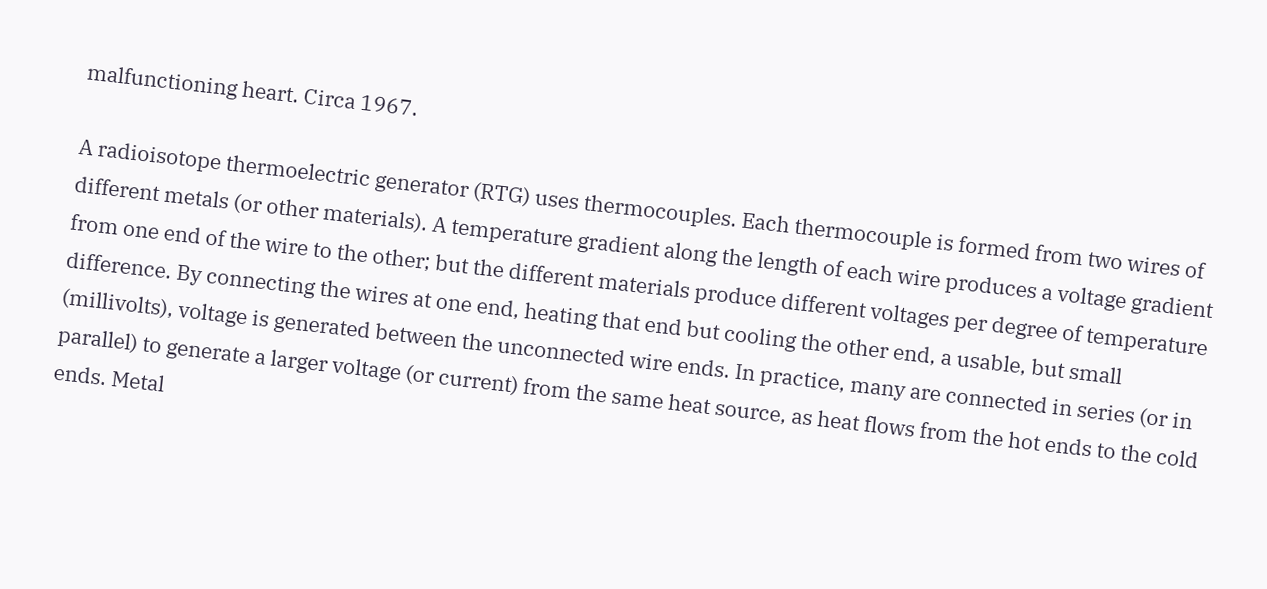malfunctioning heart. Circa 1967.

A radioisotope thermoelectric generator (RTG) uses thermocouples. Each thermocouple is formed from two wires of different metals (or other materials). A temperature gradient along the length of each wire produces a voltage gradient from one end of the wire to the other; but the different materials produce different voltages per degree of temperature difference. By connecting the wires at one end, heating that end but cooling the other end, a usable, but small (millivolts), voltage is generated between the unconnected wire ends. In practice, many are connected in series (or in parallel) to generate a larger voltage (or current) from the same heat source, as heat flows from the hot ends to the cold ends. Metal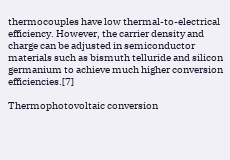thermocouples have low thermal-to-electrical efficiency. However, the carrier density and charge can be adjusted in semiconductor materials such as bismuth telluride and silicon germanium to achieve much higher conversion efficiencies.[7]

Thermophotovoltaic conversion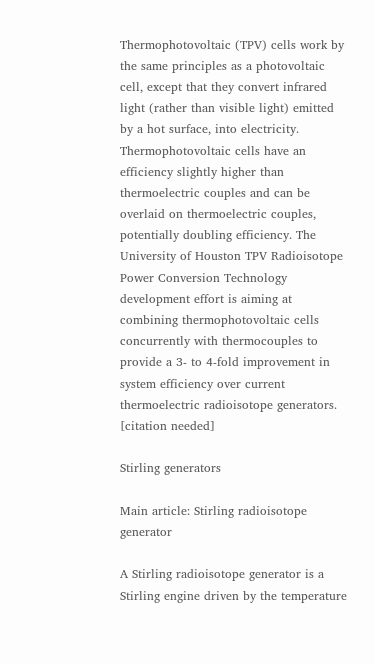Thermophotovoltaic (TPV) cells work by the same principles as a photovoltaic cell, except that they convert infrared light (rather than visible light) emitted by a hot surface, into electricity. Thermophotovoltaic cells have an efficiency slightly higher than thermoelectric couples and can be overlaid on thermoelectric couples, potentially doubling efficiency. The University of Houston TPV Radioisotope Power Conversion Technology development effort is aiming at combining thermophotovoltaic cells concurrently with thermocouples to provide a 3- to 4-fold improvement in system efficiency over current thermoelectric radioisotope generators. [citation needed]

Stirling generators

Main article: Stirling radioisotope generator

A Stirling radioisotope generator is a Stirling engine driven by the temperature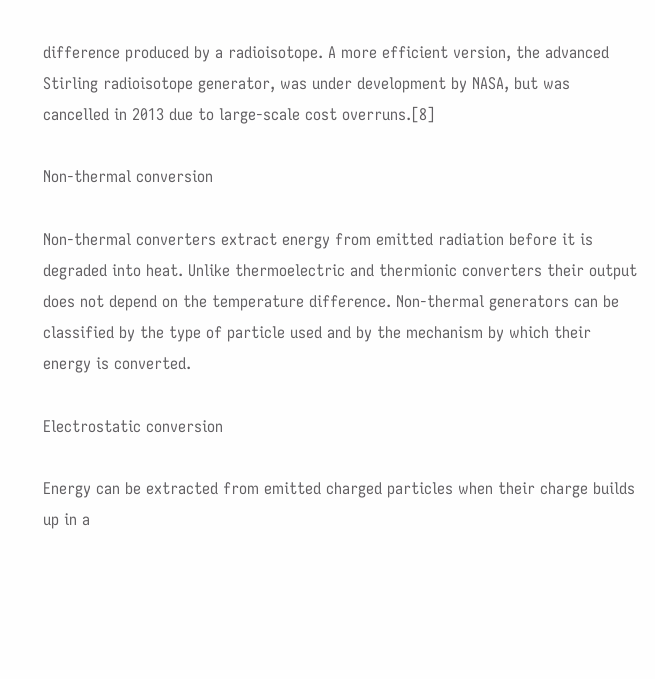difference produced by a radioisotope. A more efficient version, the advanced Stirling radioisotope generator, was under development by NASA, but was cancelled in 2013 due to large-scale cost overruns.[8]

Non-thermal conversion

Non-thermal converters extract energy from emitted radiation before it is degraded into heat. Unlike thermoelectric and thermionic converters their output does not depend on the temperature difference. Non-thermal generators can be classified by the type of particle used and by the mechanism by which their energy is converted.

Electrostatic conversion

Energy can be extracted from emitted charged particles when their charge builds up in a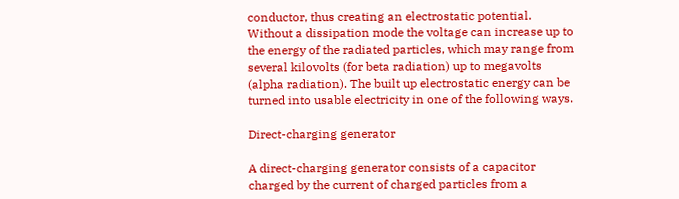conductor, thus creating an electrostatic potential. Without a dissipation mode the voltage can increase up to the energy of the radiated particles, which may range from several kilovolts (for beta radiation) up to megavolts (alpha radiation). The built up electrostatic energy can be turned into usable electricity in one of the following ways.

Direct-charging generator

A direct-charging generator consists of a capacitor charged by the current of charged particles from a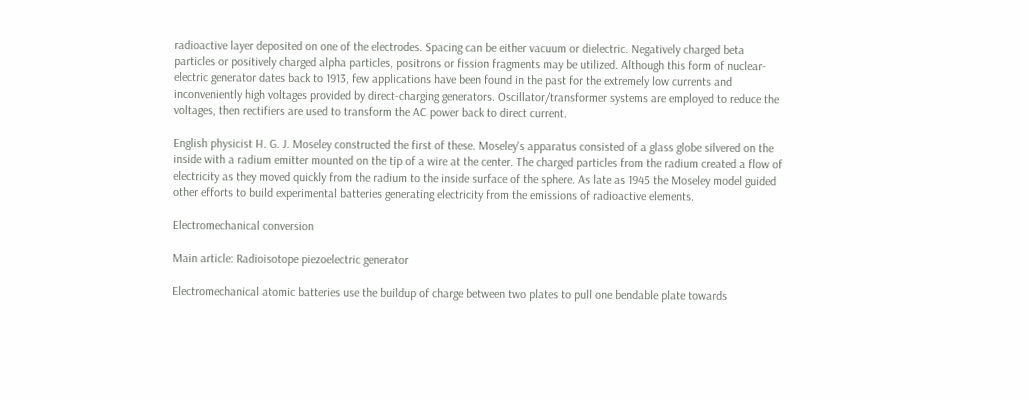radioactive layer deposited on one of the electrodes. Spacing can be either vacuum or dielectric. Negatively charged beta particles or positively charged alpha particles, positrons or fission fragments may be utilized. Although this form of nuclear-electric generator dates back to 1913, few applications have been found in the past for the extremely low currents and inconveniently high voltages provided by direct-charging generators. Oscillator/transformer systems are employed to reduce the voltages, then rectifiers are used to transform the AC power back to direct current.

English physicist H. G. J. Moseley constructed the first of these. Moseley's apparatus consisted of a glass globe silvered on the inside with a radium emitter mounted on the tip of a wire at the center. The charged particles from the radium created a flow of electricity as they moved quickly from the radium to the inside surface of the sphere. As late as 1945 the Moseley model guided other efforts to build experimental batteries generating electricity from the emissions of radioactive elements.

Electromechanical conversion

Main article: Radioisotope piezoelectric generator

Electromechanical atomic batteries use the buildup of charge between two plates to pull one bendable plate towards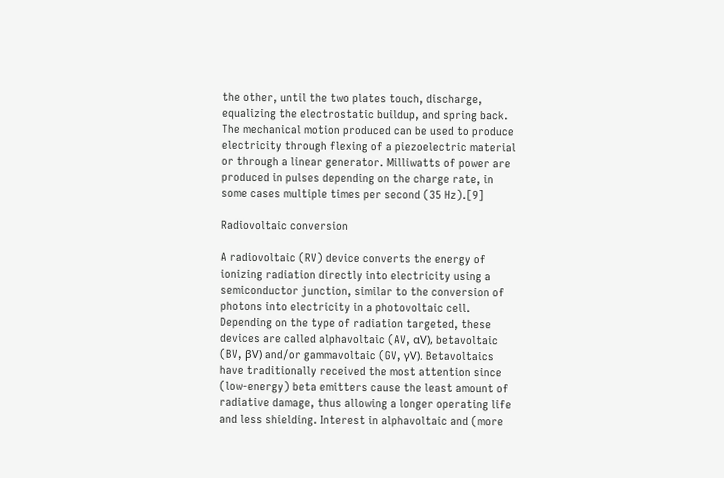the other, until the two plates touch, discharge, equalizing the electrostatic buildup, and spring back. The mechanical motion produced can be used to produce electricity through flexing of a piezoelectric material or through a linear generator. Milliwatts of power are produced in pulses depending on the charge rate, in some cases multiple times per second (35 Hz).[9]

Radiovoltaic conversion

A radiovoltaic (RV) device converts the energy of ionizing radiation directly into electricity using a semiconductor junction, similar to the conversion of photons into electricity in a photovoltaic cell. Depending on the type of radiation targeted, these devices are called alphavoltaic (AV, αV), betavoltaic (BV, βV) and/or gammavoltaic (GV, γV). Betavoltaics have traditionally received the most attention since (low-energy) beta emitters cause the least amount of radiative damage, thus allowing a longer operating life and less shielding. Interest in alphavoltaic and (more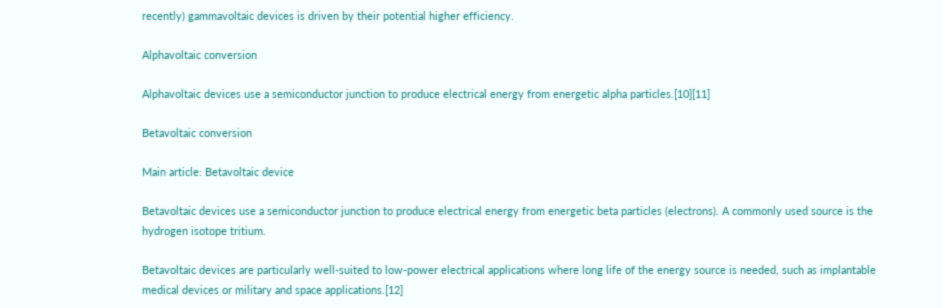recently) gammavoltaic devices is driven by their potential higher efficiency.

Alphavoltaic conversion

Alphavoltaic devices use a semiconductor junction to produce electrical energy from energetic alpha particles.[10][11]

Betavoltaic conversion

Main article: Betavoltaic device

Betavoltaic devices use a semiconductor junction to produce electrical energy from energetic beta particles (electrons). A commonly used source is the hydrogen isotope tritium.

Betavoltaic devices are particularly well-suited to low-power electrical applications where long life of the energy source is needed, such as implantable medical devices or military and space applications.[12]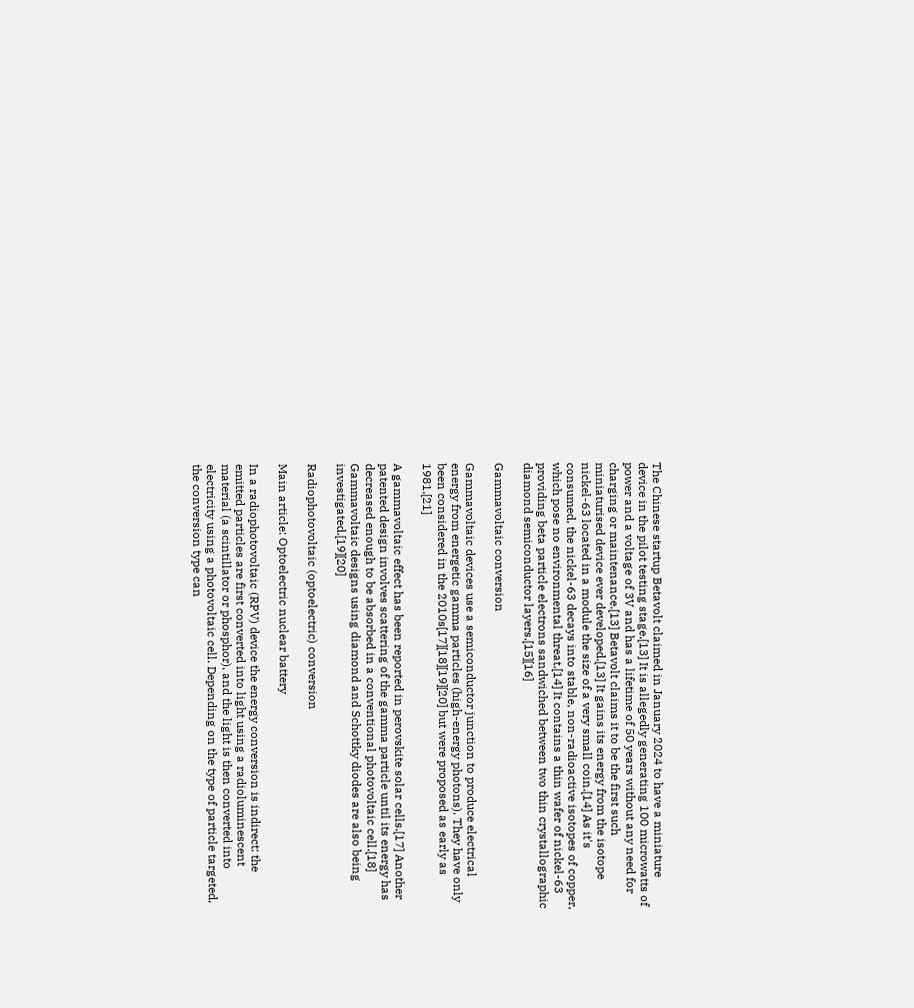The Chinese startup Betavolt claimed in January 2024 to have a miniature device in the pilot testing stage.[13] It is allegedly generating 100 microwatts of power and a voltage of 3V and has a lifetime of 50 years without any need for charging or maintenance.[13] Betavolt claims it to be the first such miniaturised device ever developed.[13] It gains its energy from the isotope nickel-63 located in a module the size of a very small coin.[14] As it's consumed, the nickel-63 decays into stable, non-radioactive isotopes of copper, which pose no environmental threat.[14] It contains a thin wafer of nickel-63 providing beta particle electrons sandwiched between two thin crystallographic diamond semiconductor layers.[15][16]

Gammavoltaic conversion

Gammavoltaic devices use a semiconductor junction to produce electrical energy from energetic gamma particles (high-energy photons). They have only been considered in the 2010s[17][18][19][20] but were proposed as early as 1981.[21]

A gammavoltaic effect has been reported in perovskite solar cells.[17] Another patented design involves scattering of the gamma particle until its energy has decreased enough to be absorbed in a conventional photovoltaic cell.[18] Gammavoltaic designs using diamond and Schottky diodes are also being investigated.[19][20]

Radiophotovoltaic (optoelectric) conversion

Main article: Optoelectric nuclear battery

In a radiophotovoltaic (RPV) device the energy conversion is indirect: the emitted particles are first converted into light using a radioluminescent material (a scintillator or phosphor), and the light is then converted into electricity using a photovoltaic cell. Depending on the type of particle targeted, the conversion type can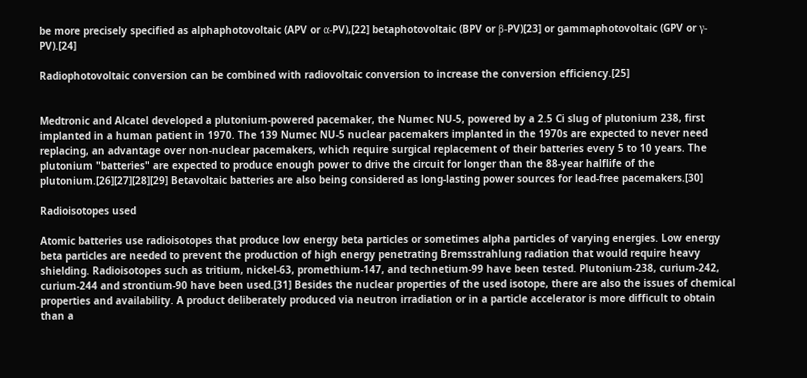be more precisely specified as alphaphotovoltaic (APV or α-PV),[22] betaphotovoltaic (BPV or β-PV)[23] or gammaphotovoltaic (GPV or γ-PV).[24]

Radiophotovoltaic conversion can be combined with radiovoltaic conversion to increase the conversion efficiency.[25]


Medtronic and Alcatel developed a plutonium-powered pacemaker, the Numec NU-5, powered by a 2.5 Ci slug of plutonium 238, first implanted in a human patient in 1970. The 139 Numec NU-5 nuclear pacemakers implanted in the 1970s are expected to never need replacing, an advantage over non-nuclear pacemakers, which require surgical replacement of their batteries every 5 to 10 years. The plutonium "batteries" are expected to produce enough power to drive the circuit for longer than the 88-year halflife of the plutonium.[26][27][28][29] Betavoltaic batteries are also being considered as long-lasting power sources for lead-free pacemakers.[30]

Radioisotopes used

Atomic batteries use radioisotopes that produce low energy beta particles or sometimes alpha particles of varying energies. Low energy beta particles are needed to prevent the production of high energy penetrating Bremsstrahlung radiation that would require heavy shielding. Radioisotopes such as tritium, nickel-63, promethium-147, and technetium-99 have been tested. Plutonium-238, curium-242, curium-244 and strontium-90 have been used.[31] Besides the nuclear properties of the used isotope, there are also the issues of chemical properties and availability. A product deliberately produced via neutron irradiation or in a particle accelerator is more difficult to obtain than a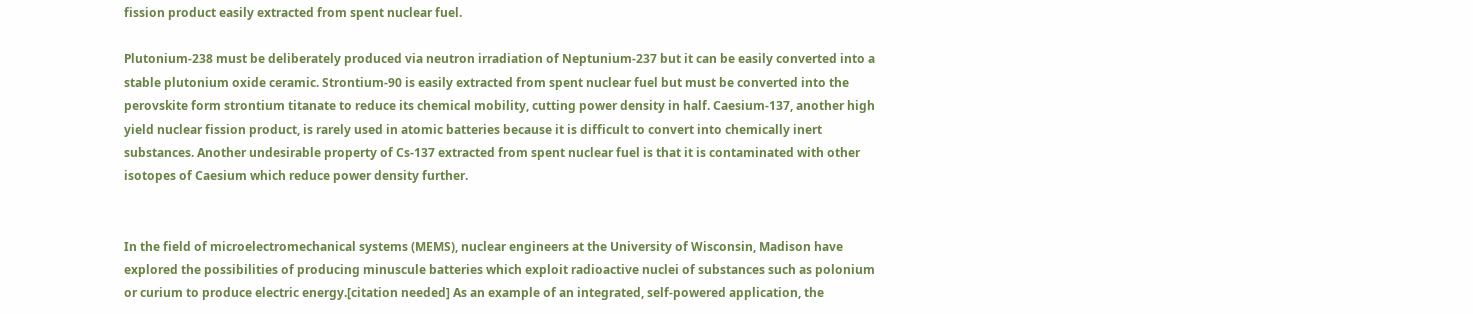fission product easily extracted from spent nuclear fuel.

Plutonium-238 must be deliberately produced via neutron irradiation of Neptunium-237 but it can be easily converted into a stable plutonium oxide ceramic. Strontium-90 is easily extracted from spent nuclear fuel but must be converted into the perovskite form strontium titanate to reduce its chemical mobility, cutting power density in half. Caesium-137, another high yield nuclear fission product, is rarely used in atomic batteries because it is difficult to convert into chemically inert substances. Another undesirable property of Cs-137 extracted from spent nuclear fuel is that it is contaminated with other isotopes of Caesium which reduce power density further.


In the field of microelectromechanical systems (MEMS), nuclear engineers at the University of Wisconsin, Madison have explored the possibilities of producing minuscule batteries which exploit radioactive nuclei of substances such as polonium or curium to produce electric energy.[citation needed] As an example of an integrated, self-powered application, the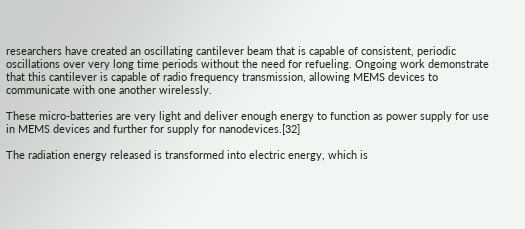researchers have created an oscillating cantilever beam that is capable of consistent, periodic oscillations over very long time periods without the need for refueling. Ongoing work demonstrate that this cantilever is capable of radio frequency transmission, allowing MEMS devices to communicate with one another wirelessly.

These micro-batteries are very light and deliver enough energy to function as power supply for use in MEMS devices and further for supply for nanodevices.[32]

The radiation energy released is transformed into electric energy, which is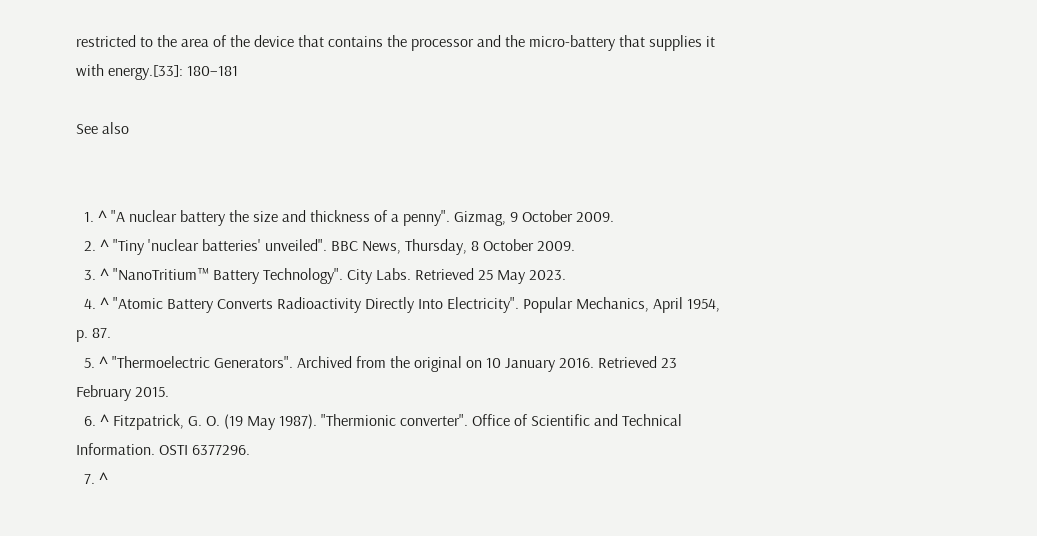restricted to the area of the device that contains the processor and the micro-battery that supplies it with energy.[33]: 180–181

See also


  1. ^ "A nuclear battery the size and thickness of a penny". Gizmag, 9 October 2009.
  2. ^ "Tiny 'nuclear batteries' unveiled". BBC News, Thursday, 8 October 2009.
  3. ^ "NanoTritium™ Battery Technology". City Labs. Retrieved 25 May 2023.
  4. ^ "Atomic Battery Converts Radioactivity Directly Into Electricity". Popular Mechanics, April 1954, p. 87.
  5. ^ "Thermoelectric Generators". Archived from the original on 10 January 2016. Retrieved 23 February 2015.
  6. ^ Fitzpatrick, G. O. (19 May 1987). "Thermionic converter". Office of Scientific and Technical Information. OSTI 6377296.
  7. ^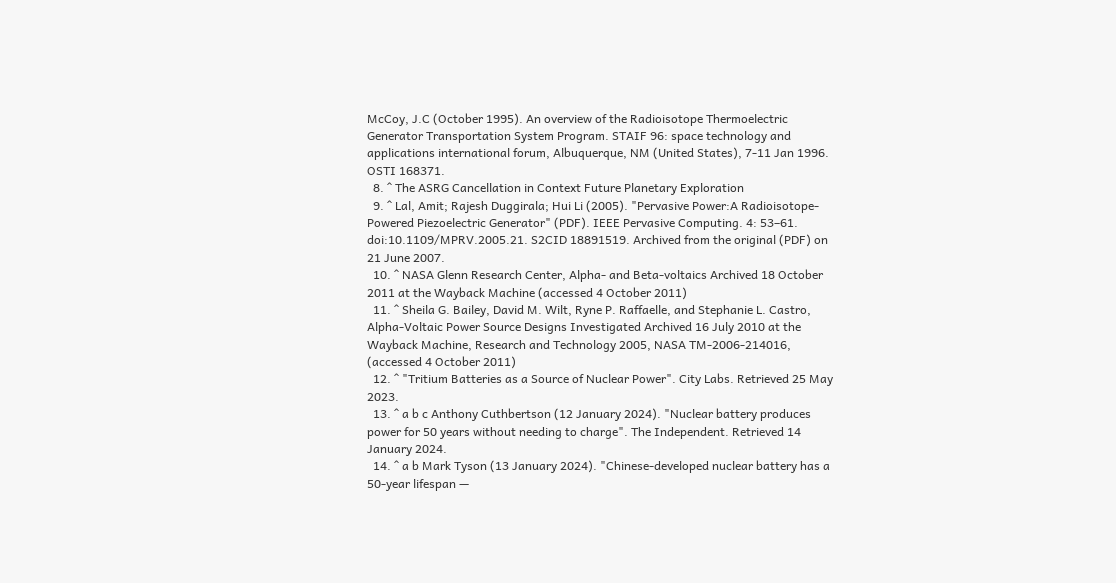McCoy, J.C (October 1995). An overview of the Radioisotope Thermoelectric Generator Transportation System Program. STAIF 96: space technology and applications international forum, Albuquerque, NM (United States), 7-11 Jan 1996. OSTI 168371.
  8. ^ The ASRG Cancellation in Context Future Planetary Exploration
  9. ^ Lal, Amit; Rajesh Duggirala; Hui Li (2005). "Pervasive Power:A Radioisotope-Powered Piezoelectric Generator" (PDF). IEEE Pervasive Computing. 4: 53–61. doi:10.1109/MPRV.2005.21. S2CID 18891519. Archived from the original (PDF) on 21 June 2007.
  10. ^ NASA Glenn Research Center, Alpha- and Beta-voltaics Archived 18 October 2011 at the Wayback Machine (accessed 4 October 2011)
  11. ^ Sheila G. Bailey, David M. Wilt, Ryne P. Raffaelle, and Stephanie L. Castro, Alpha-Voltaic Power Source Designs Investigated Archived 16 July 2010 at the Wayback Machine, Research and Technology 2005, NASA TM-2006-214016, (accessed 4 October 2011)
  12. ^ "Tritium Batteries as a Source of Nuclear Power". City Labs. Retrieved 25 May 2023.
  13. ^ a b c Anthony Cuthbertson (12 January 2024). "Nuclear battery produces power for 50 years without needing to charge". The Independent. Retrieved 14 January 2024.
  14. ^ a b Mark Tyson (13 January 2024). "Chinese-developed nuclear battery has a 50-year lifespan —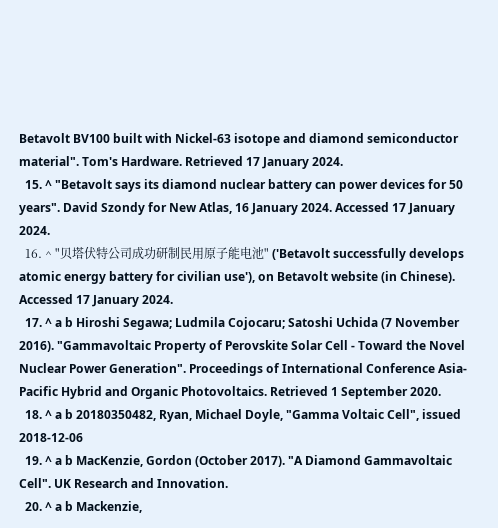Betavolt BV100 built with Nickel-63 isotope and diamond semiconductor material". Tom's Hardware. Retrieved 17 January 2024.
  15. ^ "Betavolt says its diamond nuclear battery can power devices for 50 years". David Szondy for New Atlas, 16 January 2024. Accessed 17 January 2024.
  16. ^ "贝塔伏特公司成功研制民用原子能电池" ('Betavolt successfully develops atomic energy battery for civilian use'), on Betavolt website (in Chinese). Accessed 17 January 2024.
  17. ^ a b Hiroshi Segawa; Ludmila Cojocaru; Satoshi Uchida (7 November 2016). "Gammavoltaic Property of Perovskite Solar Cell - Toward the Novel Nuclear Power Generation". Proceedings of International Conference Asia-Pacific Hybrid and Organic Photovoltaics. Retrieved 1 September 2020.
  18. ^ a b 20180350482, Ryan, Michael Doyle, "Gamma Voltaic Cell", issued 2018-12-06
  19. ^ a b MacKenzie, Gordon (October 2017). "A Diamond Gammavoltaic Cell". UK Research and Innovation.
  20. ^ a b Mackenzie,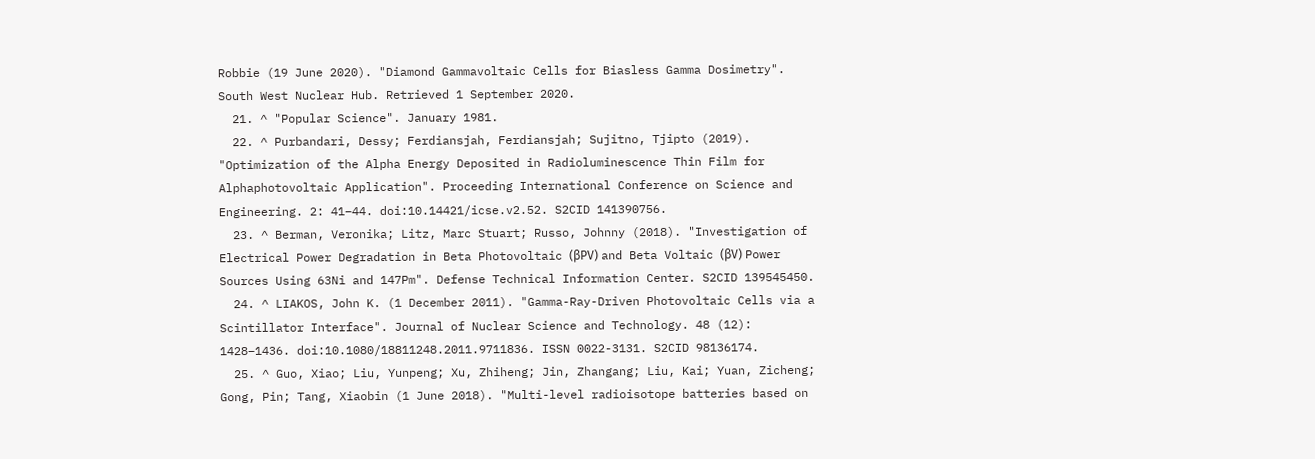Robbie (19 June 2020). "Diamond Gammavoltaic Cells for Biasless Gamma Dosimetry". South West Nuclear Hub. Retrieved 1 September 2020.
  21. ^ "Popular Science". January 1981.
  22. ^ Purbandari, Dessy; Ferdiansjah, Ferdiansjah; Sujitno, Tjipto (2019). "Optimization of the Alpha Energy Deposited in Radioluminescence Thin Film for Alphaphotovoltaic Application". Proceeding International Conference on Science and Engineering. 2: 41–44. doi:10.14421/icse.v2.52. S2CID 141390756.
  23. ^ Berman, Veronika; Litz, Marc Stuart; Russo, Johnny (2018). "Investigation of Electrical Power Degradation in Beta Photovoltaic (βPV) and Beta Voltaic (βV) Power Sources Using 63Ni and 147Pm". Defense Technical Information Center. S2CID 139545450.
  24. ^ LIAKOS, John K. (1 December 2011). "Gamma-Ray-Driven Photovoltaic Cells via a Scintillator Interface". Journal of Nuclear Science and Technology. 48 (12): 1428–1436. doi:10.1080/18811248.2011.9711836. ISSN 0022-3131. S2CID 98136174.
  25. ^ Guo, Xiao; Liu, Yunpeng; Xu, Zhiheng; Jin, Zhangang; Liu, Kai; Yuan, Zicheng; Gong, Pin; Tang, Xiaobin (1 June 2018). "Multi-level radioisotope batteries based on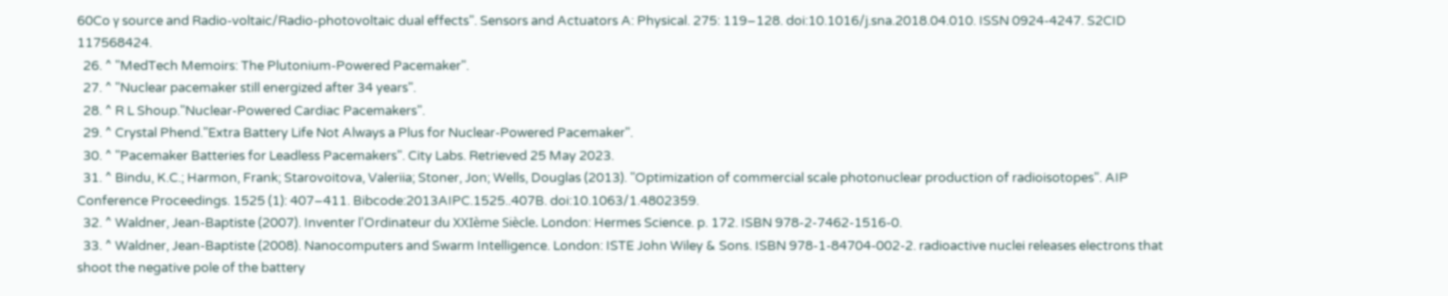60Co γ source and Radio-voltaic/Radio-photovoltaic dual effects". Sensors and Actuators A: Physical. 275: 119–128. doi:10.1016/j.sna.2018.04.010. ISSN 0924-4247. S2CID 117568424.
  26. ^ "MedTech Memoirs: The Plutonium-Powered Pacemaker".
  27. ^ "Nuclear pacemaker still energized after 34 years".
  28. ^ R L Shoup."Nuclear-Powered Cardiac Pacemakers".
  29. ^ Crystal Phend."Extra Battery Life Not Always a Plus for Nuclear-Powered Pacemaker".
  30. ^ "Pacemaker Batteries for Leadless Pacemakers". City Labs. Retrieved 25 May 2023.
  31. ^ Bindu, K.C.; Harmon, Frank; Starovoitova, Valeriia; Stoner, Jon; Wells, Douglas (2013). "Optimization of commercial scale photonuclear production of radioisotopes". AIP Conference Proceedings. 1525 (1): 407–411. Bibcode:2013AIPC.1525..407B. doi:10.1063/1.4802359.
  32. ^ Waldner, Jean-Baptiste (2007). Inventer l'Ordinateur du XXIème Siècle. London: Hermes Science. p. 172. ISBN 978-2-7462-1516-0.
  33. ^ Waldner, Jean-Baptiste (2008). Nanocomputers and Swarm Intelligence. London: ISTE John Wiley & Sons. ISBN 978-1-84704-002-2. radioactive nuclei releases electrons that shoot the negative pole of the battery